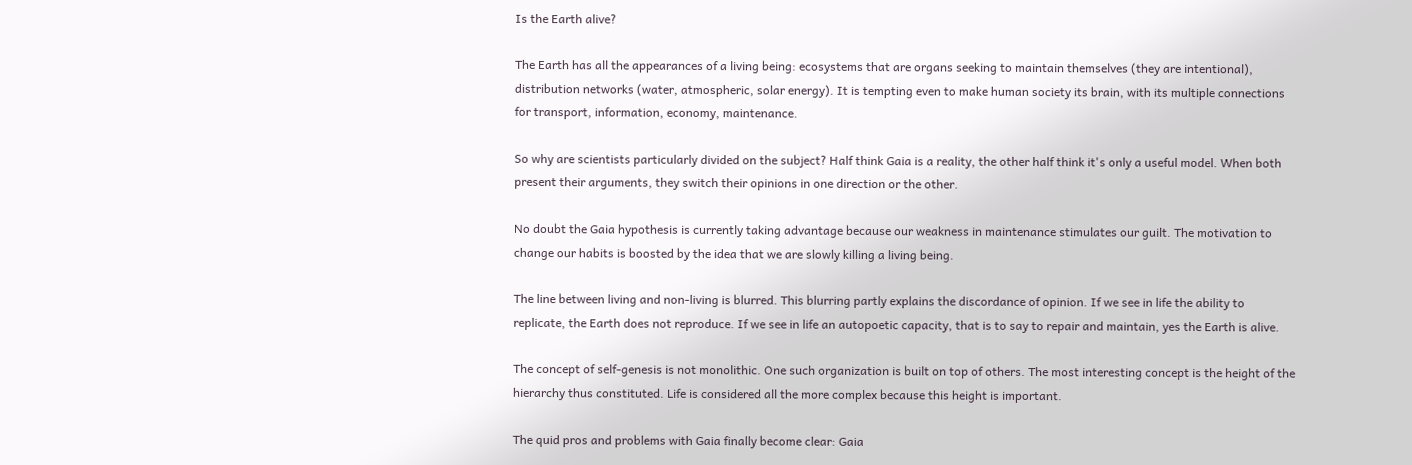Is the Earth alive?

The Earth has all the appearances of a living being: ecosystems that are organs seeking to maintain themselves (they are intentional), distribution networks (water, atmospheric, solar energy). It is tempting even to make human society its brain, with its multiple connections for transport, information, economy, maintenance.

So why are scientists particularly divided on the subject? Half think Gaia is a reality, the other half think it's only a useful model. When both present their arguments, they switch their opinions in one direction or the other.

No doubt the Gaia hypothesis is currently taking advantage because our weakness in maintenance stimulates our guilt. The motivation to change our habits is boosted by the idea that we are slowly killing a living being.

The line between living and non-living is blurred. This blurring partly explains the discordance of opinion. If we see in life the ability to replicate, the Earth does not reproduce. If we see in life an autopoetic capacity, that is to say to repair and maintain, yes the Earth is alive.

The concept of self-genesis is not monolithic. One such organization is built on top of others. The most interesting concept is the height of the hierarchy thus constituted. Life is considered all the more complex because this height is important.

The quid pros and problems with Gaia finally become clear: Gaia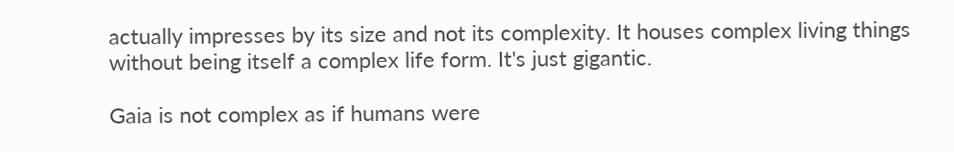actually impresses by its size and not its complexity. It houses complex living things without being itself a complex life form. It's just gigantic.

Gaia is not complex as if humans were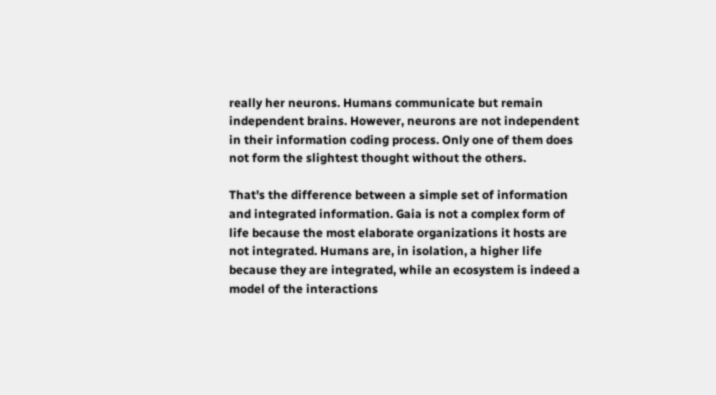really her neurons. Humans communicate but remain independent brains. However, neurons are not independent in their information coding process. Only one of them does not form the slightest thought without the others.

That's the difference between a simple set of information and integrated information. Gaia is not a complex form of life because the most elaborate organizations it hosts are not integrated. Humans are, in isolation, a higher life because they are integrated, while an ecosystem is indeed a model of the interactions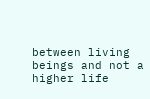between living beings and not a higher life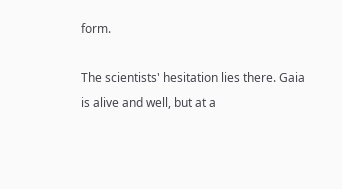form.

The scientists' hesitation lies there. Gaia is alive and well, but at a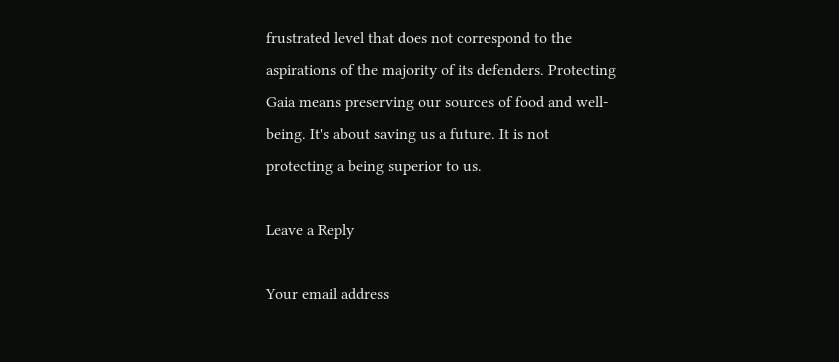frustrated level that does not correspond to the aspirations of the majority of its defenders. Protecting Gaia means preserving our sources of food and well-being. It's about saving us a future. It is not protecting a being superior to us.

Leave a Reply

Your email address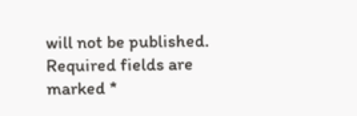will not be published. Required fields are marked *